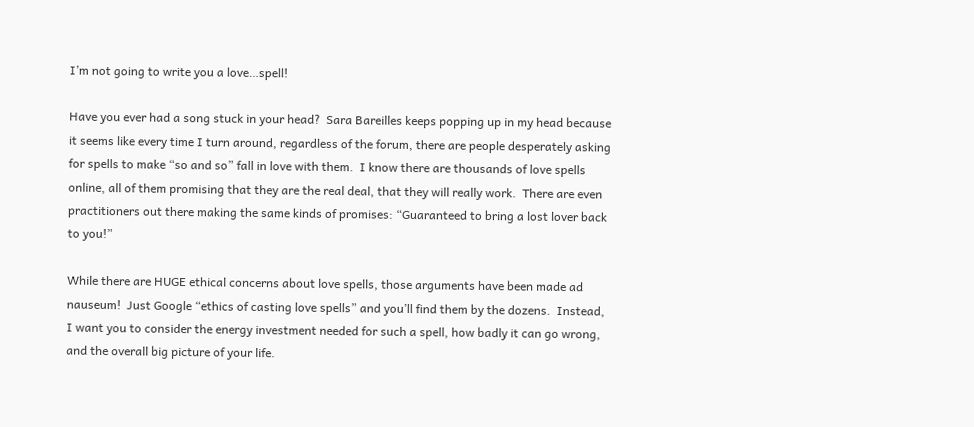I’m not going to write you a love…spell!

Have you ever had a song stuck in your head?  Sara Bareilles keeps popping up in my head because it seems like every time I turn around, regardless of the forum, there are people desperately asking for spells to make “so and so” fall in love with them.  I know there are thousands of love spells online, all of them promising that they are the real deal, that they will really work.  There are even practitioners out there making the same kinds of promises: “Guaranteed to bring a lost lover back to you!”

While there are HUGE ethical concerns about love spells, those arguments have been made ad nauseum!  Just Google “ethics of casting love spells” and you’ll find them by the dozens.  Instead, I want you to consider the energy investment needed for such a spell, how badly it can go wrong, and the overall big picture of your life.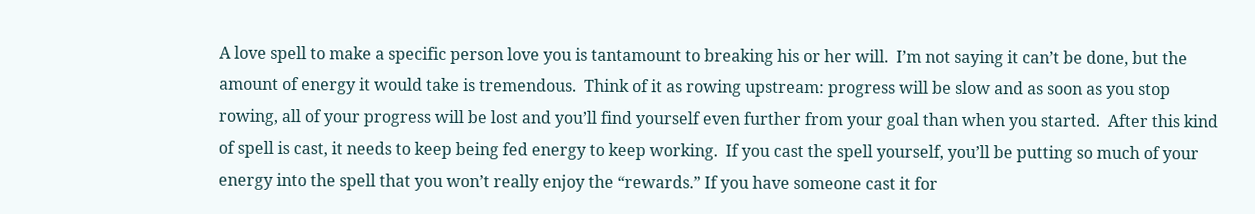A love spell to make a specific person love you is tantamount to breaking his or her will.  I’m not saying it can’t be done, but the amount of energy it would take is tremendous.  Think of it as rowing upstream: progress will be slow and as soon as you stop rowing, all of your progress will be lost and you’ll find yourself even further from your goal than when you started.  After this kind of spell is cast, it needs to keep being fed energy to keep working.  If you cast the spell yourself, you’ll be putting so much of your energy into the spell that you won’t really enjoy the “rewards.” If you have someone cast it for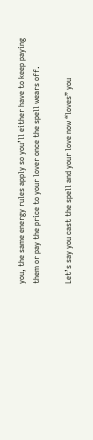you, the same energy rules apply so you’ll either have to keep paying them or pay the price to your lover once the spell wears off.

Let’s say you cast the spell and your love now “loves” you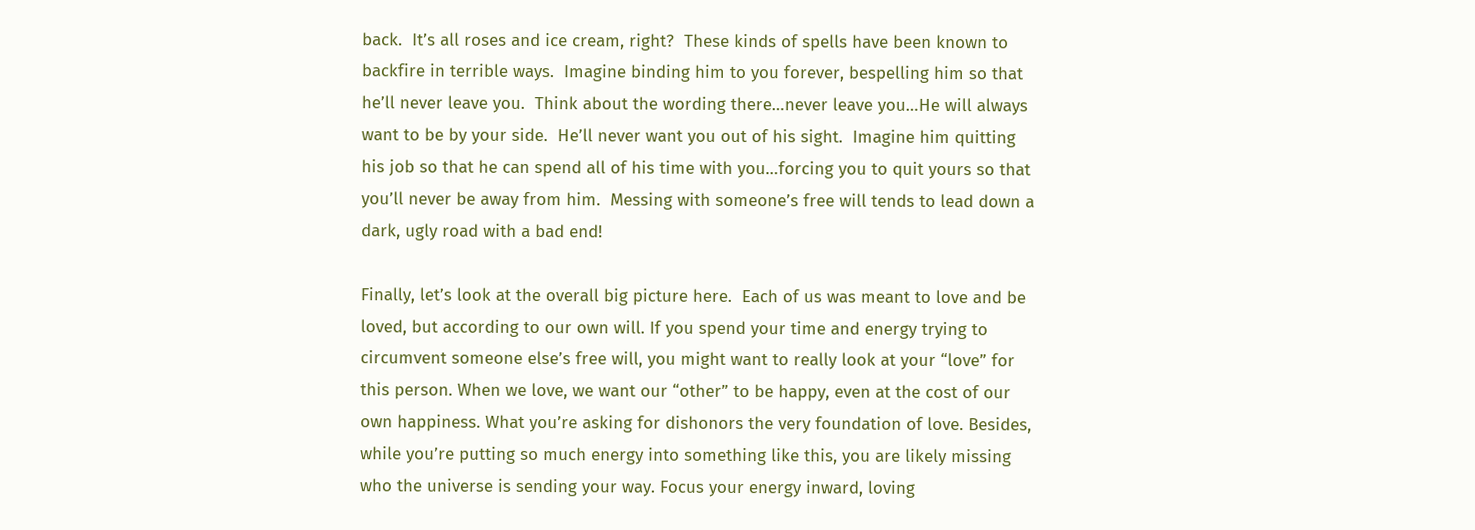back.  It’s all roses and ice cream, right?  These kinds of spells have been known to backfire in terrible ways.  Imagine binding him to you forever, bespelling him so that he’ll never leave you.  Think about the wording there…never leave you…He will always want to be by your side.  He’ll never want you out of his sight.  Imagine him quitting his job so that he can spend all of his time with you…forcing you to quit yours so that you’ll never be away from him.  Messing with someone’s free will tends to lead down a dark, ugly road with a bad end!

Finally, let’s look at the overall big picture here.  Each of us was meant to love and be loved, but according to our own will. If you spend your time and energy trying to circumvent someone else’s free will, you might want to really look at your “love” for this person. When we love, we want our “other” to be happy, even at the cost of our own happiness. What you’re asking for dishonors the very foundation of love. Besides, while you’re putting so much energy into something like this, you are likely missing who the universe is sending your way. Focus your energy inward, loving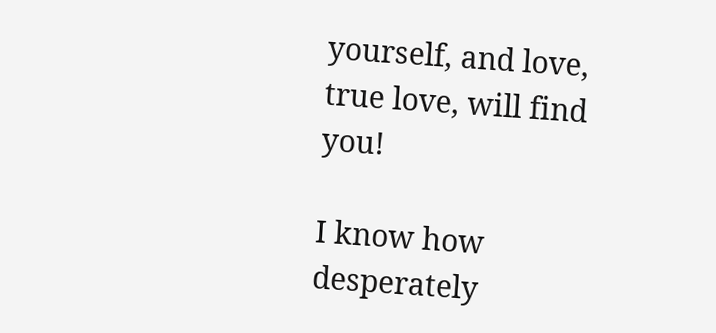yourself, and love, true love, will find you!

I know how desperately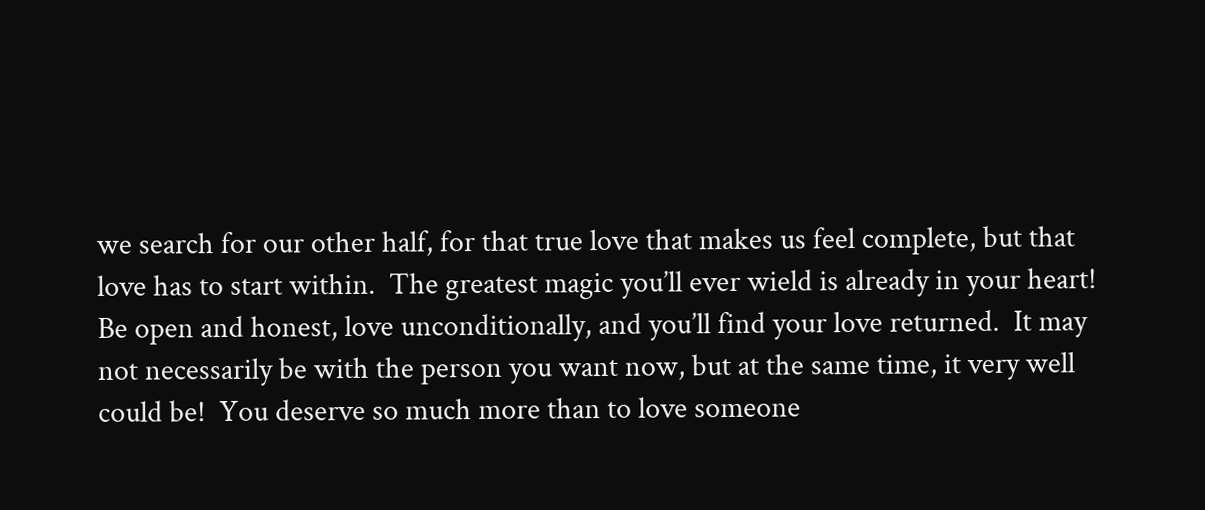we search for our other half, for that true love that makes us feel complete, but that love has to start within.  The greatest magic you’ll ever wield is already in your heart!  Be open and honest, love unconditionally, and you’ll find your love returned.  It may not necessarily be with the person you want now, but at the same time, it very well could be!  You deserve so much more than to love someone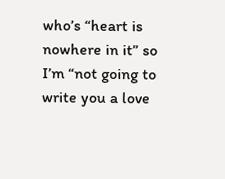who’s “heart is nowhere in it” so I’m “not going to write you a love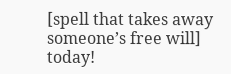[spell that takes away someone’s free will] today!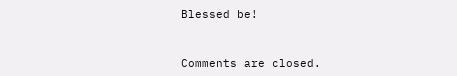Blessed be!


Comments are closed.